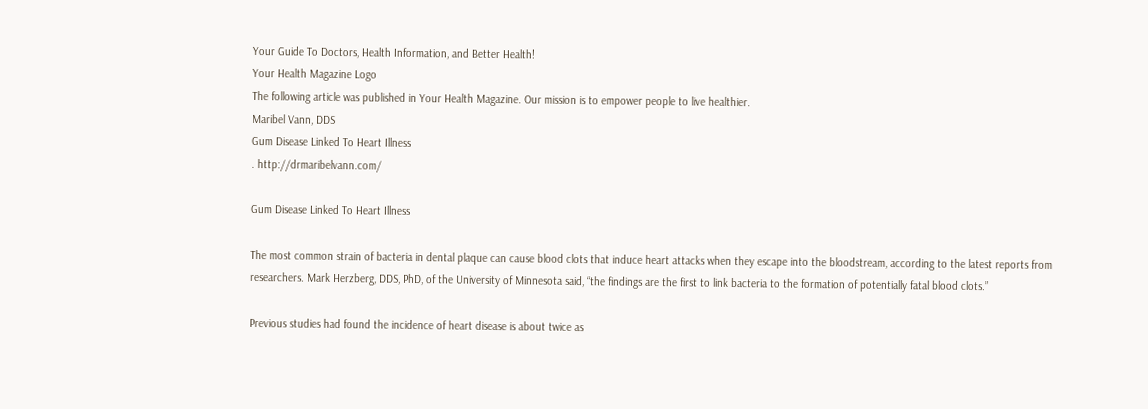Your Guide To Doctors, Health Information, and Better Health!
Your Health Magazine Logo
The following article was published in Your Health Magazine. Our mission is to empower people to live healthier.
Maribel Vann, DDS
Gum Disease Linked To Heart Illness
. http://drmaribelvann.com/

Gum Disease Linked To Heart Illness

The most common strain of bacteria in dental plaque can cause blood clots that induce heart attacks when they escape into the bloodstream, according to the latest reports from researchers. Mark Herzberg, DDS, PhD, of the University of Minnesota said, “the findings are the first to link bacteria to the formation of potentially fatal blood clots.”

Previous studies had found the incidence of heart disease is about twice as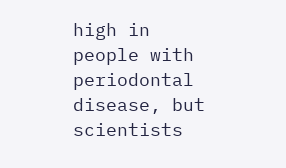high in people with periodontal disease, but scientists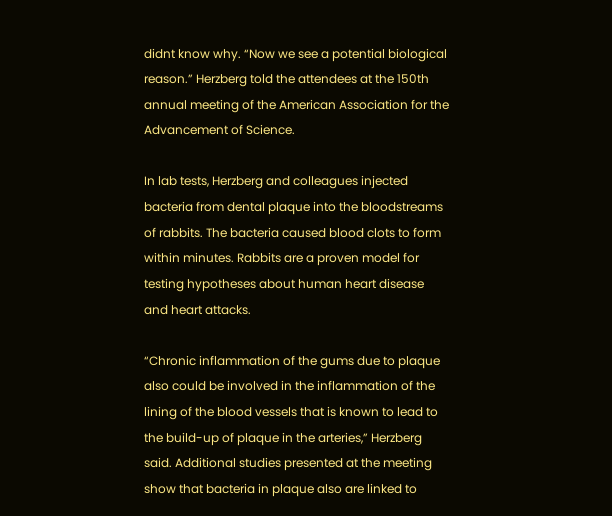didnt know why. “Now we see a potential biological reason.” Herzberg told the attendees at the 150th annual meeting of the American Association for the Advancement of Science.

In lab tests, Herzberg and colleagues injected bacteria from dental plaque into the bloodstreams of rabbits. The bacteria caused blood clots to form within minutes. Rabbits are a proven model for testing hypotheses about human heart disease and heart attacks.

“Chronic inflammation of the gums due to plaque also could be involved in the inflammation of the lining of the blood vessels that is known to lead to the build-up of plaque in the arteries,” Herzberg said. Additional studies presented at the meeting show that bacteria in plaque also are linked to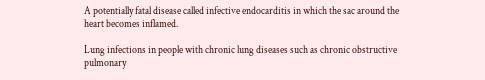A potentially fatal disease called infective endocarditis in which the sac around the heart becomes inflamed.

Lung infections in people with chronic lung diseases such as chronic obstructive pulmonary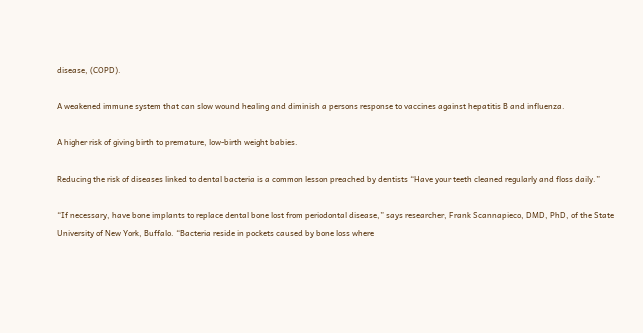disease, (COPD).

A weakened immune system that can slow wound healing and diminish a persons response to vaccines against hepatitis B and influenza.

A higher risk of giving birth to premature, low-birth weight babies.

Reducing the risk of diseases linked to dental bacteria is a common lesson preached by dentists “Have your teeth cleaned regularly and floss daily.”

“If necessary, have bone implants to replace dental bone lost from periodontal disease,” says researcher, Frank Scannapieco, DMD, PhD, of the State University of New York, Buffalo. “Bacteria reside in pockets caused by bone loss where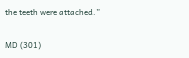the teeth were attached.”

MD (301)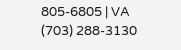805-6805 | VA (703) 288-3130